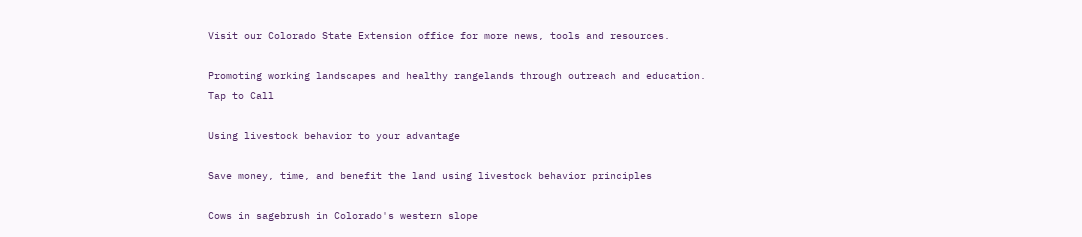Visit our Colorado State Extension office for more news, tools and resources.

Promoting working landscapes and healthy rangelands through outreach and education.
Tap to Call

Using livestock behavior to your advantage

Save money, time, and benefit the land using livestock behavior principles

Cows in sagebrush in Colorado's western slope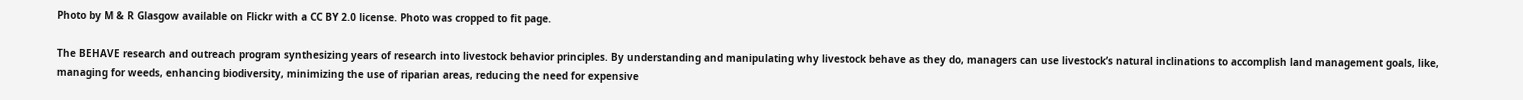Photo by M & R Glasgow available on Flickr with a CC BY 2.0 license. Photo was cropped to fit page.

The BEHAVE research and outreach program synthesizing years of research into livestock behavior principles. By understanding and manipulating why livestock behave as they do, managers can use livestock’s natural inclinations to accomplish land management goals, like, managing for weeds, enhancing biodiversity, minimizing the use of riparian areas, reducing the need for expensive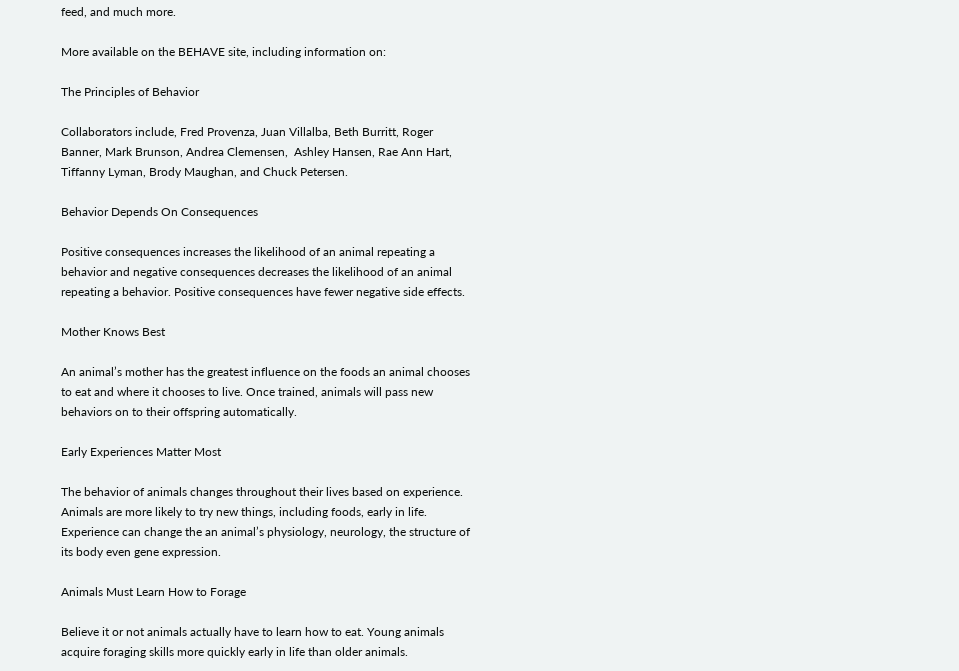feed, and much more.

More available on the BEHAVE site, including information on:

The Principles of Behavior

Collaborators include, Fred Provenza, Juan Villalba, Beth Burritt, Roger Banner, Mark Brunson, Andrea Clemensen,  Ashley Hansen, Rae Ann Hart, Tiffanny Lyman, Brody Maughan, and Chuck Petersen.

Behavior Depends On Consequences

Positive consequences increases the likelihood of an animal repeating a behavior and negative consequences decreases the likelihood of an animal repeating a behavior. Positive consequences have fewer negative side effects.

Mother Knows Best

An animal’s mother has the greatest influence on the foods an animal chooses to eat and where it chooses to live. Once trained, animals will pass new behaviors on to their offspring automatically.

Early Experiences Matter Most

The behavior of animals changes throughout their lives based on experience. Animals are more likely to try new things, including foods, early in life. Experience can change the an animal’s physiology, neurology, the structure of its body even gene expression.

Animals Must Learn How to Forage

Believe it or not animals actually have to learn how to eat. Young animals acquire foraging skills more quickly early in life than older animals.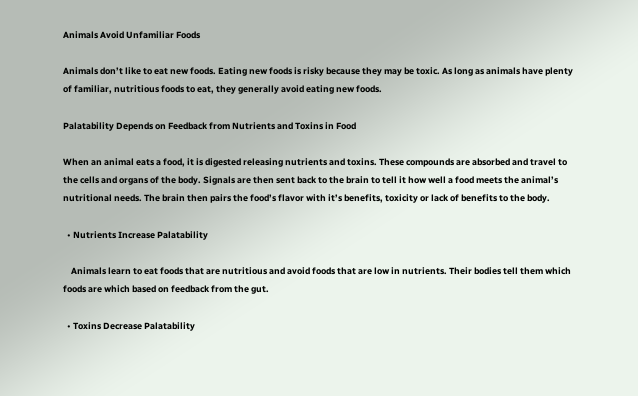Animals Avoid Unfamiliar Foods

Animals don’t like to eat new foods. Eating new foods is risky because they may be toxic. As long as animals have plenty of familiar, nutritious foods to eat, they generally avoid eating new foods.

Palatability Depends on Feedback from Nutrients and Toxins in Food

When an animal eats a food, it is digested releasing nutrients and toxins. These compounds are absorbed and travel to the cells and organs of the body. Signals are then sent back to the brain to tell it how well a food meets the animal’s nutritional needs. The brain then pairs the food’s flavor with it’s benefits, toxicity or lack of benefits to the body.

  • Nutrients Increase Palatability

    Animals learn to eat foods that are nutritious and avoid foods that are low in nutrients. Their bodies tell them which foods are which based on feedback from the gut.

  • Toxins Decrease Palatability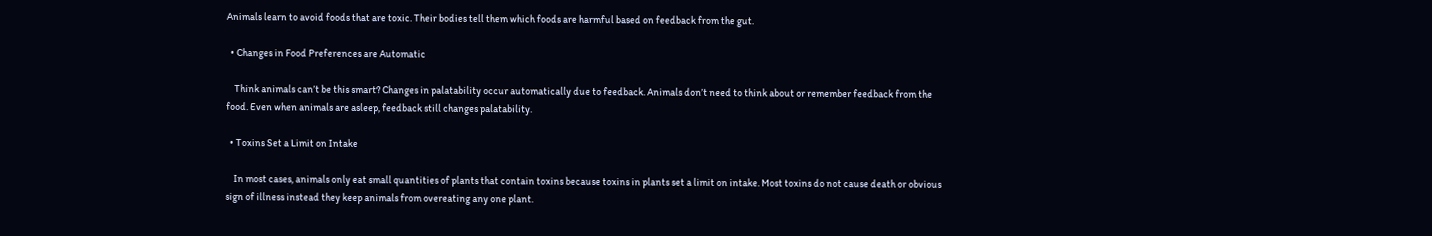Animals learn to avoid foods that are toxic. Their bodies tell them which foods are harmful based on feedback from the gut.

  • Changes in Food Preferences are Automatic

    Think animals can’t be this smart? Changes in palatability occur automatically due to feedback. Animals don’t need to think about or remember feedback from the food. Even when animals are asleep, feedback still changes palatability.

  • Toxins Set a Limit on Intake

    In most cases, animals only eat small quantities of plants that contain toxins because toxins in plants set a limit on intake. Most toxins do not cause death or obvious sign of illness instead they keep animals from overeating any one plant.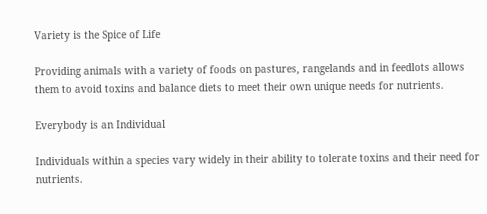Variety is the Spice of Life

Providing animals with a variety of foods on pastures, rangelands and in feedlots allows them to avoid toxins and balance diets to meet their own unique needs for nutrients.

Everybody is an Individual

Individuals within a species vary widely in their ability to tolerate toxins and their need for nutrients.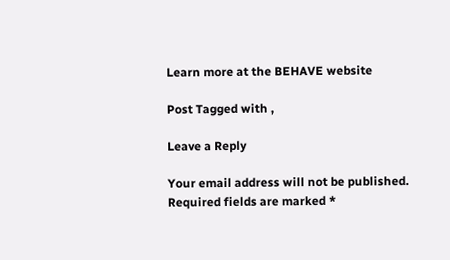Learn more at the BEHAVE website

Post Tagged with ,

Leave a Reply

Your email address will not be published. Required fields are marked *